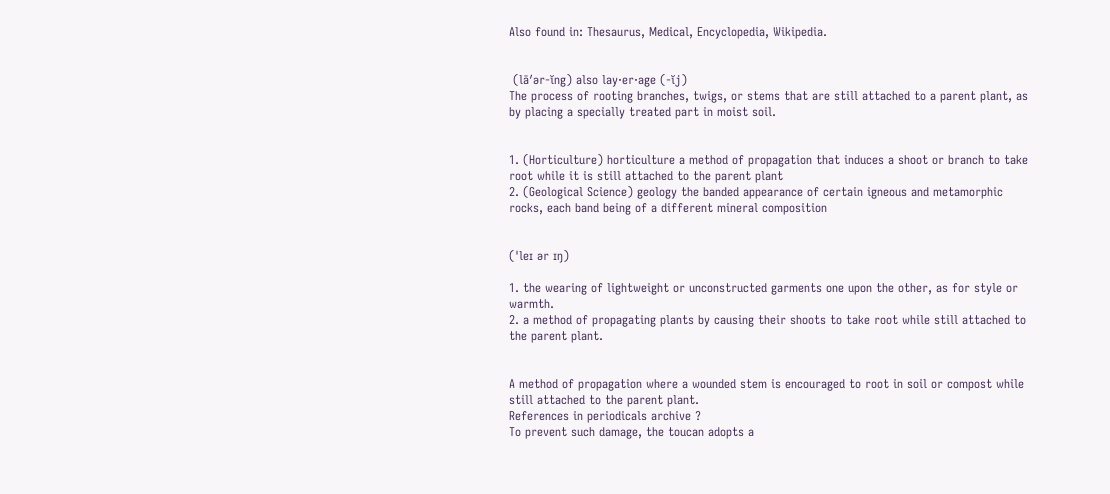Also found in: Thesaurus, Medical, Encyclopedia, Wikipedia.


 (lā′ər-ĭng) also lay·er·age (-ĭj)
The process of rooting branches, twigs, or stems that are still attached to a parent plant, as by placing a specially treated part in moist soil.


1. (Horticulture) horticulture a method of propagation that induces a shoot or branch to take root while it is still attached to the parent plant
2. (Geological Science) geology the banded appearance of certain igneous and metamorphic rocks, each band being of a different mineral composition


(ˈleɪ ər ɪŋ)

1. the wearing of lightweight or unconstructed garments one upon the other, as for style or warmth.
2. a method of propagating plants by causing their shoots to take root while still attached to the parent plant.


A method of propagation where a wounded stem is encouraged to root in soil or compost while still attached to the parent plant.
References in periodicals archive ?
To prevent such damage, the toucan adopts a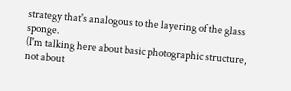strategy that's analogous to the layering of the glass sponge.
(I'm talking here about basic photographic structure, not about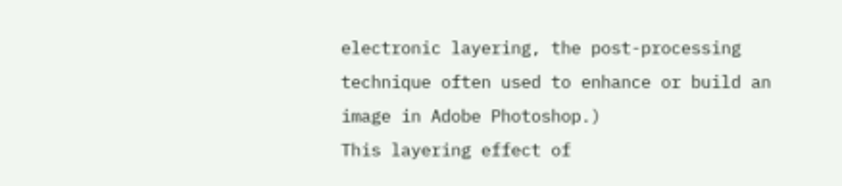electronic layering, the post-processing technique often used to enhance or build an image in Adobe Photoshop.)
This layering effect of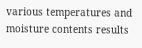various temperatures and moisture contents results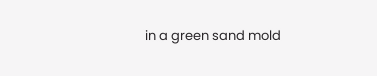in a green sand mold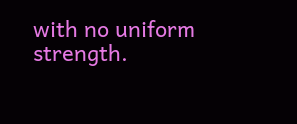with no uniform strength.